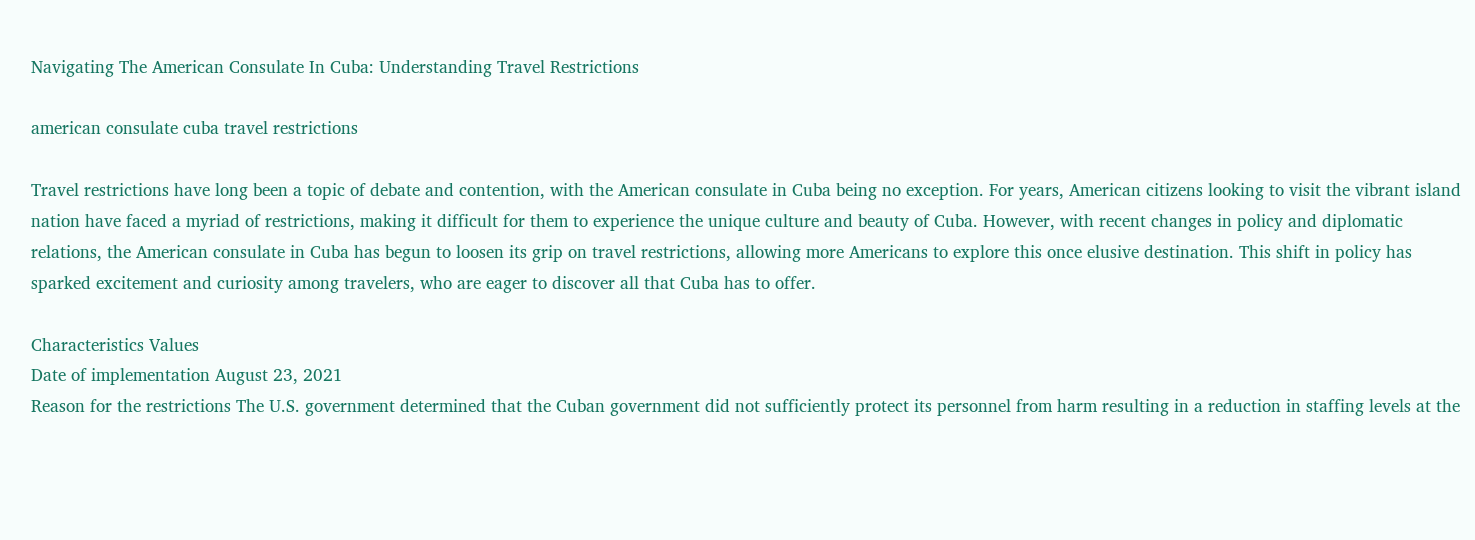Navigating The American Consulate In Cuba: Understanding Travel Restrictions

american consulate cuba travel restrictions

Travel restrictions have long been a topic of debate and contention, with the American consulate in Cuba being no exception. For years, American citizens looking to visit the vibrant island nation have faced a myriad of restrictions, making it difficult for them to experience the unique culture and beauty of Cuba. However, with recent changes in policy and diplomatic relations, the American consulate in Cuba has begun to loosen its grip on travel restrictions, allowing more Americans to explore this once elusive destination. This shift in policy has sparked excitement and curiosity among travelers, who are eager to discover all that Cuba has to offer.

Characteristics Values
Date of implementation August 23, 2021
Reason for the restrictions The U.S. government determined that the Cuban government did not sufficiently protect its personnel from harm resulting in a reduction in staffing levels at the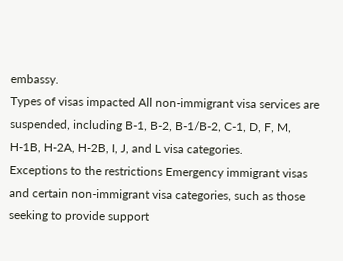embassy.
Types of visas impacted All non-immigrant visa services are suspended, including B-1, B-2, B-1/B-2, C-1, D, F, M, H-1B, H-2A, H-2B, I, J, and L visa categories.
Exceptions to the restrictions Emergency immigrant visas and certain non-immigrant visa categories, such as those seeking to provide support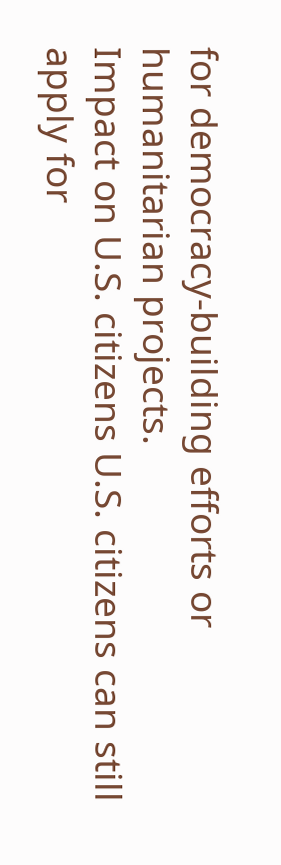for democracy-building efforts or humanitarian projects.
Impact on U.S. citizens U.S. citizens can still apply for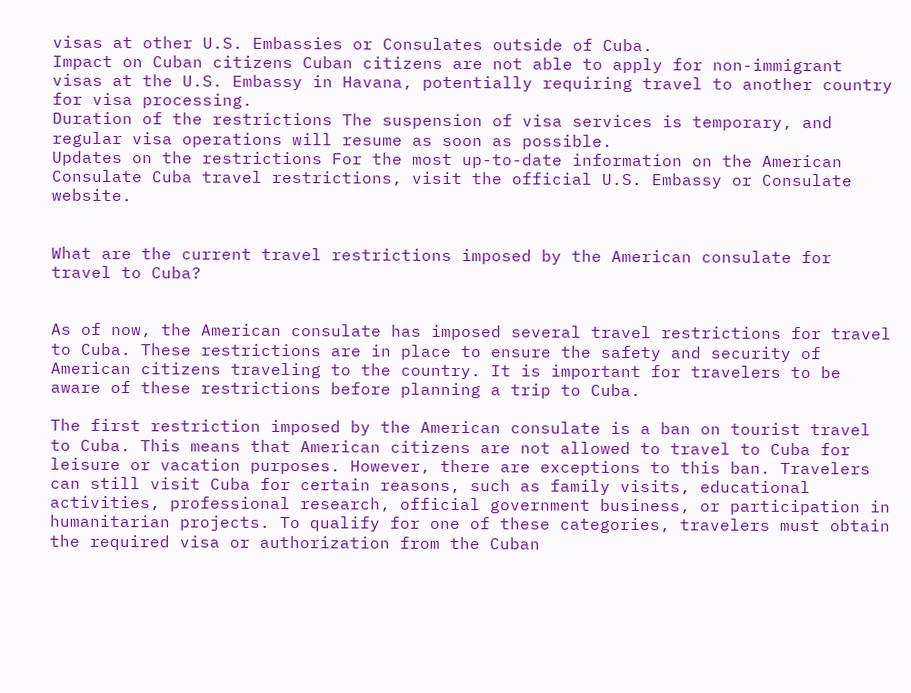visas at other U.S. Embassies or Consulates outside of Cuba.
Impact on Cuban citizens Cuban citizens are not able to apply for non-immigrant visas at the U.S. Embassy in Havana, potentially requiring travel to another country for visa processing.
Duration of the restrictions The suspension of visa services is temporary, and regular visa operations will resume as soon as possible.
Updates on the restrictions For the most up-to-date information on the American Consulate Cuba travel restrictions, visit the official U.S. Embassy or Consulate website.


What are the current travel restrictions imposed by the American consulate for travel to Cuba?


As of now, the American consulate has imposed several travel restrictions for travel to Cuba. These restrictions are in place to ensure the safety and security of American citizens traveling to the country. It is important for travelers to be aware of these restrictions before planning a trip to Cuba.

The first restriction imposed by the American consulate is a ban on tourist travel to Cuba. This means that American citizens are not allowed to travel to Cuba for leisure or vacation purposes. However, there are exceptions to this ban. Travelers can still visit Cuba for certain reasons, such as family visits, educational activities, professional research, official government business, or participation in humanitarian projects. To qualify for one of these categories, travelers must obtain the required visa or authorization from the Cuban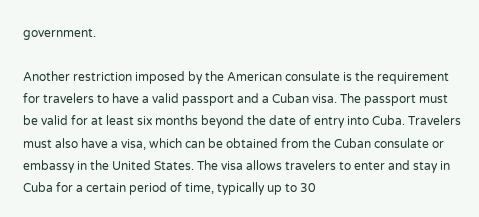government.

Another restriction imposed by the American consulate is the requirement for travelers to have a valid passport and a Cuban visa. The passport must be valid for at least six months beyond the date of entry into Cuba. Travelers must also have a visa, which can be obtained from the Cuban consulate or embassy in the United States. The visa allows travelers to enter and stay in Cuba for a certain period of time, typically up to 30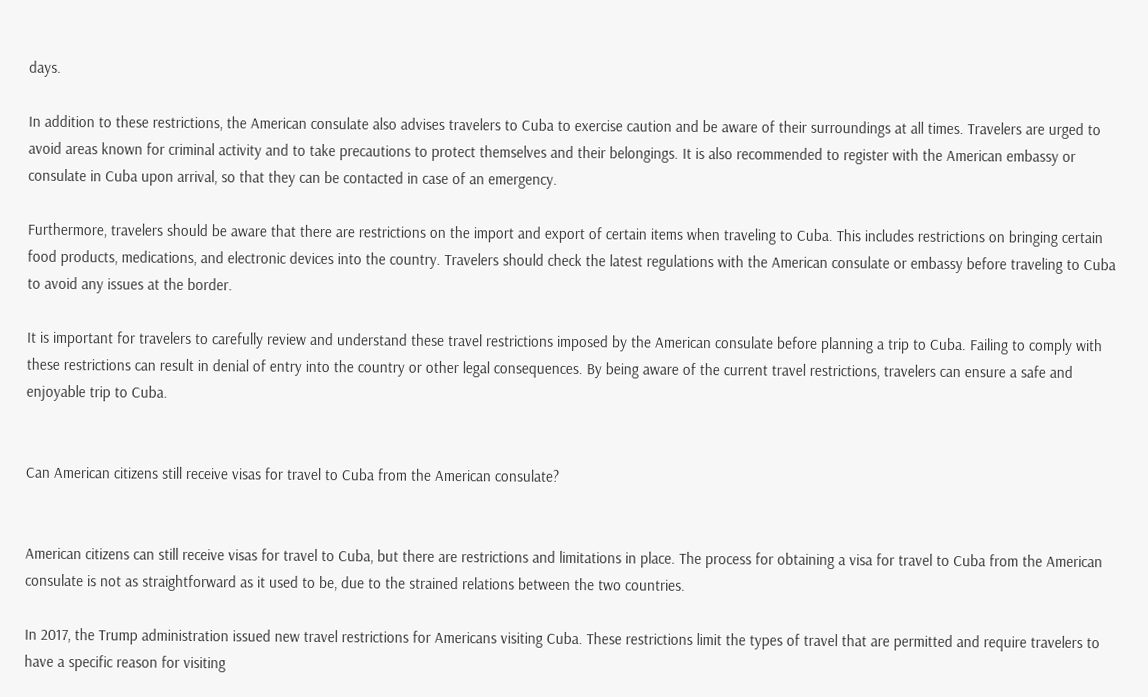days.

In addition to these restrictions, the American consulate also advises travelers to Cuba to exercise caution and be aware of their surroundings at all times. Travelers are urged to avoid areas known for criminal activity and to take precautions to protect themselves and their belongings. It is also recommended to register with the American embassy or consulate in Cuba upon arrival, so that they can be contacted in case of an emergency.

Furthermore, travelers should be aware that there are restrictions on the import and export of certain items when traveling to Cuba. This includes restrictions on bringing certain food products, medications, and electronic devices into the country. Travelers should check the latest regulations with the American consulate or embassy before traveling to Cuba to avoid any issues at the border.

It is important for travelers to carefully review and understand these travel restrictions imposed by the American consulate before planning a trip to Cuba. Failing to comply with these restrictions can result in denial of entry into the country or other legal consequences. By being aware of the current travel restrictions, travelers can ensure a safe and enjoyable trip to Cuba.


Can American citizens still receive visas for travel to Cuba from the American consulate?


American citizens can still receive visas for travel to Cuba, but there are restrictions and limitations in place. The process for obtaining a visa for travel to Cuba from the American consulate is not as straightforward as it used to be, due to the strained relations between the two countries.

In 2017, the Trump administration issued new travel restrictions for Americans visiting Cuba. These restrictions limit the types of travel that are permitted and require travelers to have a specific reason for visiting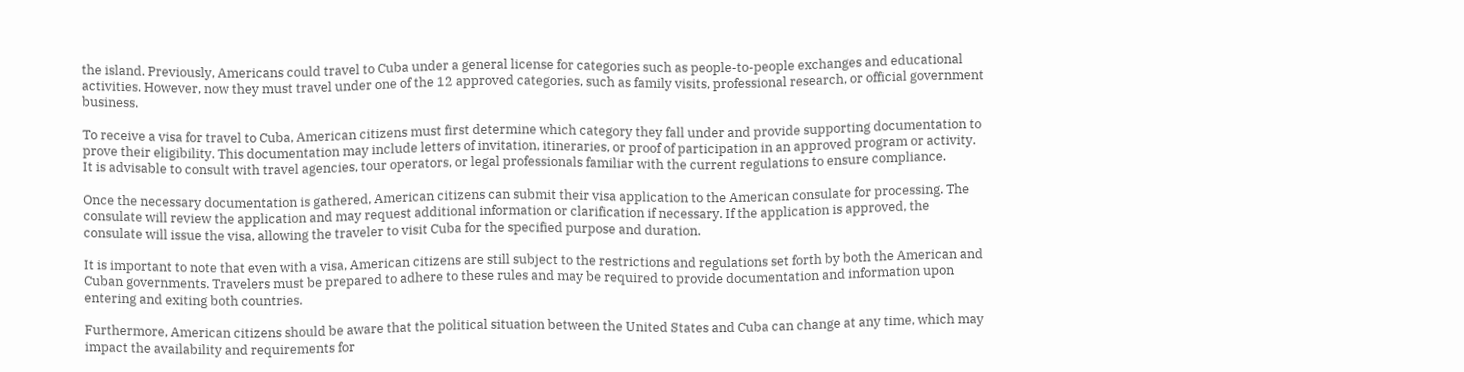the island. Previously, Americans could travel to Cuba under a general license for categories such as people-to-people exchanges and educational activities. However, now they must travel under one of the 12 approved categories, such as family visits, professional research, or official government business.

To receive a visa for travel to Cuba, American citizens must first determine which category they fall under and provide supporting documentation to prove their eligibility. This documentation may include letters of invitation, itineraries, or proof of participation in an approved program or activity. It is advisable to consult with travel agencies, tour operators, or legal professionals familiar with the current regulations to ensure compliance.

Once the necessary documentation is gathered, American citizens can submit their visa application to the American consulate for processing. The consulate will review the application and may request additional information or clarification if necessary. If the application is approved, the consulate will issue the visa, allowing the traveler to visit Cuba for the specified purpose and duration.

It is important to note that even with a visa, American citizens are still subject to the restrictions and regulations set forth by both the American and Cuban governments. Travelers must be prepared to adhere to these rules and may be required to provide documentation and information upon entering and exiting both countries.

Furthermore, American citizens should be aware that the political situation between the United States and Cuba can change at any time, which may impact the availability and requirements for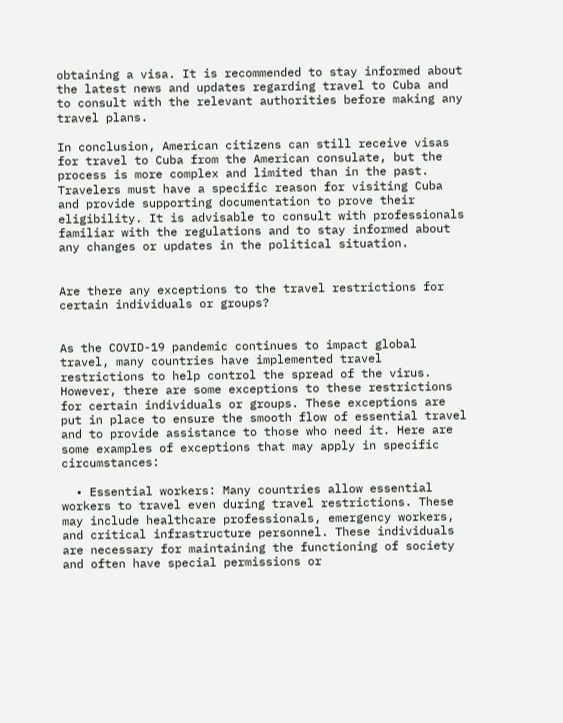obtaining a visa. It is recommended to stay informed about the latest news and updates regarding travel to Cuba and to consult with the relevant authorities before making any travel plans.

In conclusion, American citizens can still receive visas for travel to Cuba from the American consulate, but the process is more complex and limited than in the past. Travelers must have a specific reason for visiting Cuba and provide supporting documentation to prove their eligibility. It is advisable to consult with professionals familiar with the regulations and to stay informed about any changes or updates in the political situation.


Are there any exceptions to the travel restrictions for certain individuals or groups?


As the COVID-19 pandemic continues to impact global travel, many countries have implemented travel restrictions to help control the spread of the virus. However, there are some exceptions to these restrictions for certain individuals or groups. These exceptions are put in place to ensure the smooth flow of essential travel and to provide assistance to those who need it. Here are some examples of exceptions that may apply in specific circumstances:

  • Essential workers: Many countries allow essential workers to travel even during travel restrictions. These may include healthcare professionals, emergency workers, and critical infrastructure personnel. These individuals are necessary for maintaining the functioning of society and often have special permissions or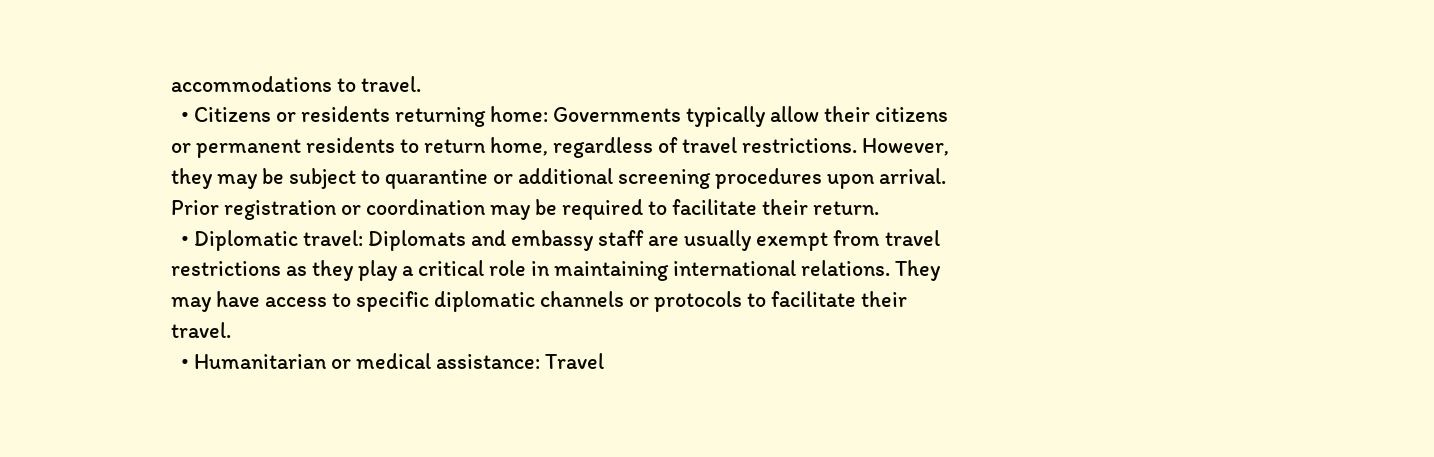accommodations to travel.
  • Citizens or residents returning home: Governments typically allow their citizens or permanent residents to return home, regardless of travel restrictions. However, they may be subject to quarantine or additional screening procedures upon arrival. Prior registration or coordination may be required to facilitate their return.
  • Diplomatic travel: Diplomats and embassy staff are usually exempt from travel restrictions as they play a critical role in maintaining international relations. They may have access to specific diplomatic channels or protocols to facilitate their travel.
  • Humanitarian or medical assistance: Travel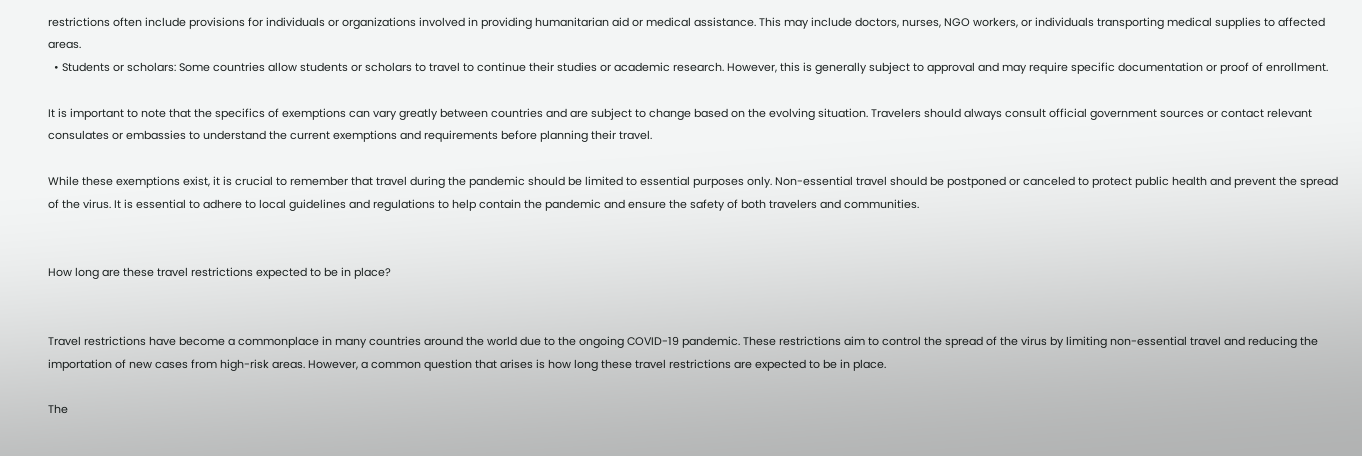restrictions often include provisions for individuals or organizations involved in providing humanitarian aid or medical assistance. This may include doctors, nurses, NGO workers, or individuals transporting medical supplies to affected areas.
  • Students or scholars: Some countries allow students or scholars to travel to continue their studies or academic research. However, this is generally subject to approval and may require specific documentation or proof of enrollment.

It is important to note that the specifics of exemptions can vary greatly between countries and are subject to change based on the evolving situation. Travelers should always consult official government sources or contact relevant consulates or embassies to understand the current exemptions and requirements before planning their travel.

While these exemptions exist, it is crucial to remember that travel during the pandemic should be limited to essential purposes only. Non-essential travel should be postponed or canceled to protect public health and prevent the spread of the virus. It is essential to adhere to local guidelines and regulations to help contain the pandemic and ensure the safety of both travelers and communities.


How long are these travel restrictions expected to be in place?


Travel restrictions have become a commonplace in many countries around the world due to the ongoing COVID-19 pandemic. These restrictions aim to control the spread of the virus by limiting non-essential travel and reducing the importation of new cases from high-risk areas. However, a common question that arises is how long these travel restrictions are expected to be in place.

The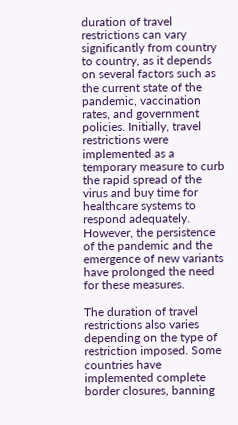duration of travel restrictions can vary significantly from country to country, as it depends on several factors such as the current state of the pandemic, vaccination rates, and government policies. Initially, travel restrictions were implemented as a temporary measure to curb the rapid spread of the virus and buy time for healthcare systems to respond adequately. However, the persistence of the pandemic and the emergence of new variants have prolonged the need for these measures.

The duration of travel restrictions also varies depending on the type of restriction imposed. Some countries have implemented complete border closures, banning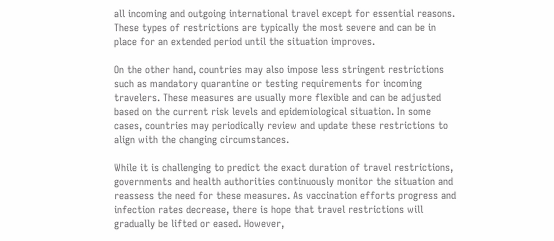all incoming and outgoing international travel except for essential reasons. These types of restrictions are typically the most severe and can be in place for an extended period until the situation improves.

On the other hand, countries may also impose less stringent restrictions such as mandatory quarantine or testing requirements for incoming travelers. These measures are usually more flexible and can be adjusted based on the current risk levels and epidemiological situation. In some cases, countries may periodically review and update these restrictions to align with the changing circumstances.

While it is challenging to predict the exact duration of travel restrictions, governments and health authorities continuously monitor the situation and reassess the need for these measures. As vaccination efforts progress and infection rates decrease, there is hope that travel restrictions will gradually be lifted or eased. However,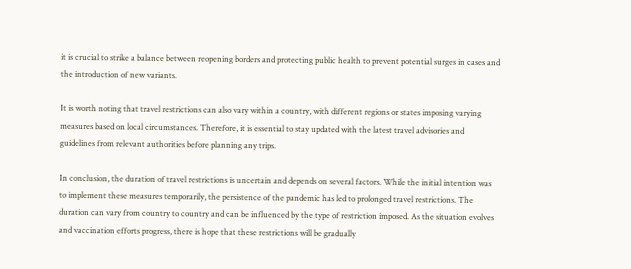it is crucial to strike a balance between reopening borders and protecting public health to prevent potential surges in cases and the introduction of new variants.

It is worth noting that travel restrictions can also vary within a country, with different regions or states imposing varying measures based on local circumstances. Therefore, it is essential to stay updated with the latest travel advisories and guidelines from relevant authorities before planning any trips.

In conclusion, the duration of travel restrictions is uncertain and depends on several factors. While the initial intention was to implement these measures temporarily, the persistence of the pandemic has led to prolonged travel restrictions. The duration can vary from country to country and can be influenced by the type of restriction imposed. As the situation evolves and vaccination efforts progress, there is hope that these restrictions will be gradually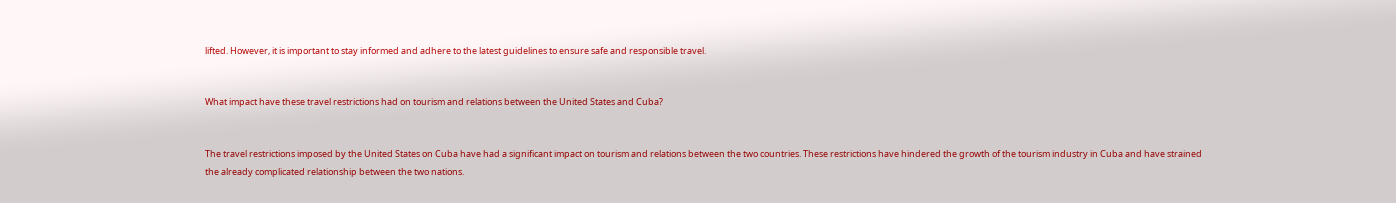lifted. However, it is important to stay informed and adhere to the latest guidelines to ensure safe and responsible travel.


What impact have these travel restrictions had on tourism and relations between the United States and Cuba?


The travel restrictions imposed by the United States on Cuba have had a significant impact on tourism and relations between the two countries. These restrictions have hindered the growth of the tourism industry in Cuba and have strained the already complicated relationship between the two nations.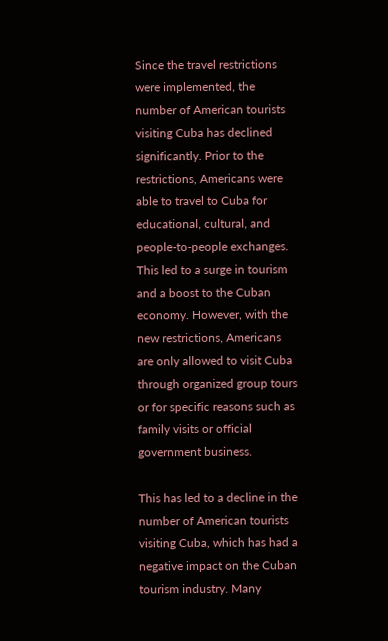Since the travel restrictions were implemented, the number of American tourists visiting Cuba has declined significantly. Prior to the restrictions, Americans were able to travel to Cuba for educational, cultural, and people-to-people exchanges. This led to a surge in tourism and a boost to the Cuban economy. However, with the new restrictions, Americans are only allowed to visit Cuba through organized group tours or for specific reasons such as family visits or official government business.

This has led to a decline in the number of American tourists visiting Cuba, which has had a negative impact on the Cuban tourism industry. Many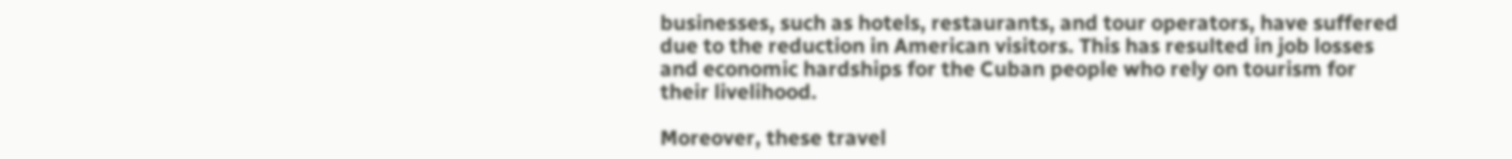businesses, such as hotels, restaurants, and tour operators, have suffered due to the reduction in American visitors. This has resulted in job losses and economic hardships for the Cuban people who rely on tourism for their livelihood.

Moreover, these travel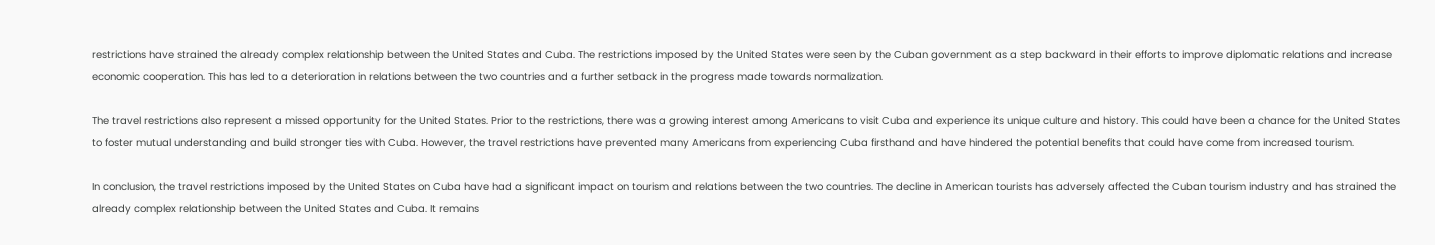restrictions have strained the already complex relationship between the United States and Cuba. The restrictions imposed by the United States were seen by the Cuban government as a step backward in their efforts to improve diplomatic relations and increase economic cooperation. This has led to a deterioration in relations between the two countries and a further setback in the progress made towards normalization.

The travel restrictions also represent a missed opportunity for the United States. Prior to the restrictions, there was a growing interest among Americans to visit Cuba and experience its unique culture and history. This could have been a chance for the United States to foster mutual understanding and build stronger ties with Cuba. However, the travel restrictions have prevented many Americans from experiencing Cuba firsthand and have hindered the potential benefits that could have come from increased tourism.

In conclusion, the travel restrictions imposed by the United States on Cuba have had a significant impact on tourism and relations between the two countries. The decline in American tourists has adversely affected the Cuban tourism industry and has strained the already complex relationship between the United States and Cuba. It remains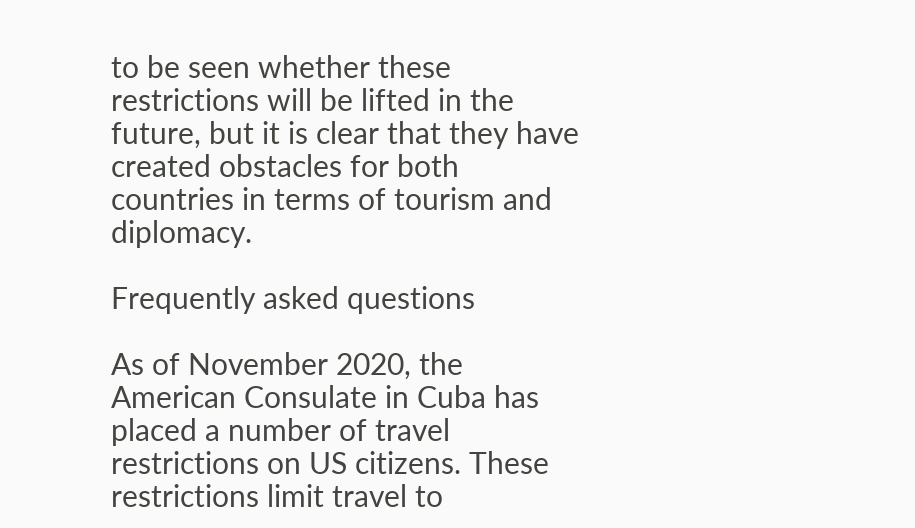to be seen whether these restrictions will be lifted in the future, but it is clear that they have created obstacles for both countries in terms of tourism and diplomacy.

Frequently asked questions

As of November 2020, the American Consulate in Cuba has placed a number of travel restrictions on US citizens. These restrictions limit travel to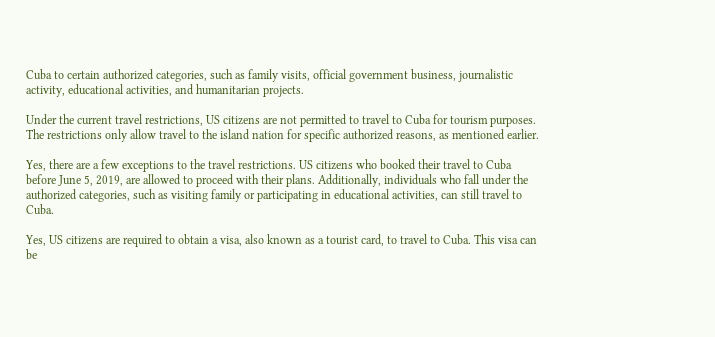Cuba to certain authorized categories, such as family visits, official government business, journalistic activity, educational activities, and humanitarian projects.

Under the current travel restrictions, US citizens are not permitted to travel to Cuba for tourism purposes. The restrictions only allow travel to the island nation for specific authorized reasons, as mentioned earlier.

Yes, there are a few exceptions to the travel restrictions. US citizens who booked their travel to Cuba before June 5, 2019, are allowed to proceed with their plans. Additionally, individuals who fall under the authorized categories, such as visiting family or participating in educational activities, can still travel to Cuba.

Yes, US citizens are required to obtain a visa, also known as a tourist card, to travel to Cuba. This visa can be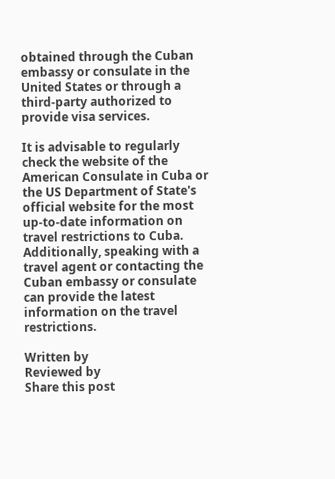obtained through the Cuban embassy or consulate in the United States or through a third-party authorized to provide visa services.

It is advisable to regularly check the website of the American Consulate in Cuba or the US Department of State's official website for the most up-to-date information on travel restrictions to Cuba. Additionally, speaking with a travel agent or contacting the Cuban embassy or consulate can provide the latest information on the travel restrictions.

Written by
Reviewed by
Share this post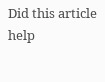Did this article help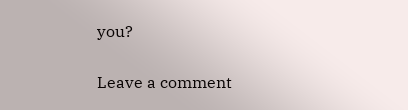you?

Leave a comment